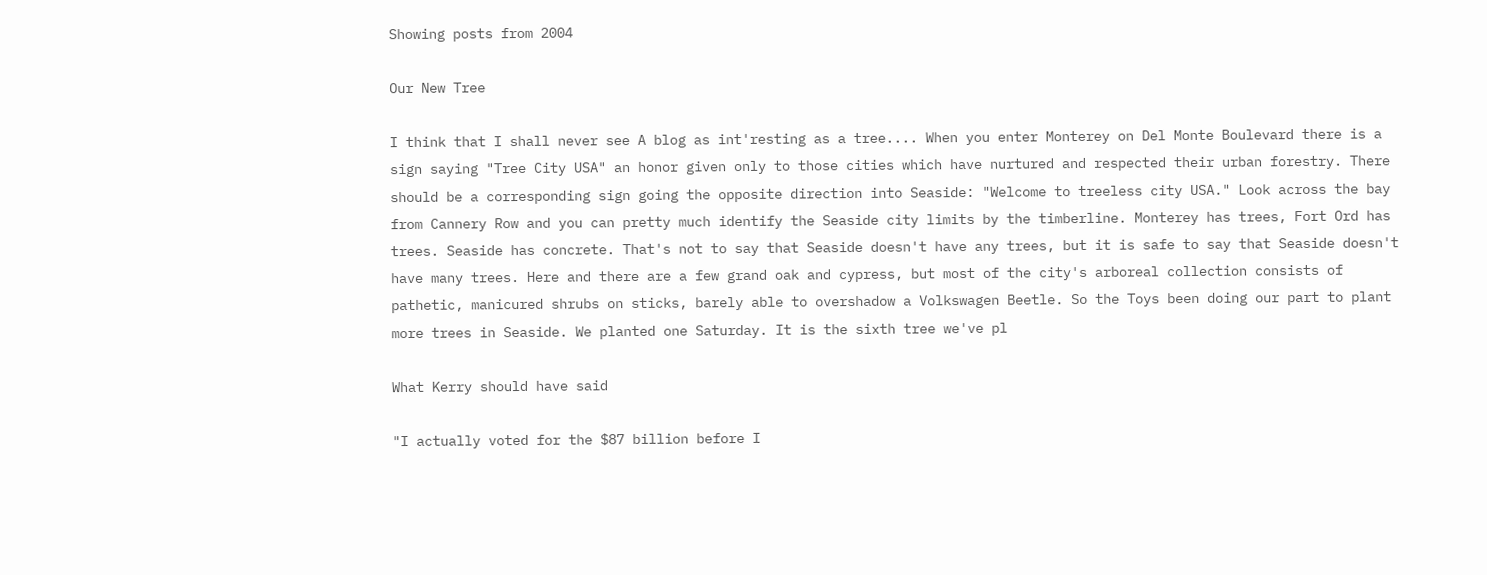Showing posts from 2004

Our New Tree

I think that I shall never see A blog as int'resting as a tree.... When you enter Monterey on Del Monte Boulevard there is a sign saying "Tree City USA" an honor given only to those cities which have nurtured and respected their urban forestry. There should be a corresponding sign going the opposite direction into Seaside: "Welcome to treeless city USA." Look across the bay from Cannery Row and you can pretty much identify the Seaside city limits by the timberline. Monterey has trees, Fort Ord has trees. Seaside has concrete. That's not to say that Seaside doesn't have any trees, but it is safe to say that Seaside doesn't have many trees. Here and there are a few grand oak and cypress, but most of the city's arboreal collection consists of pathetic, manicured shrubs on sticks, barely able to overshadow a Volkswagen Beetle. So the Toys been doing our part to plant more trees in Seaside. We planted one Saturday. It is the sixth tree we've pl

What Kerry should have said

"I actually voted for the $87 billion before I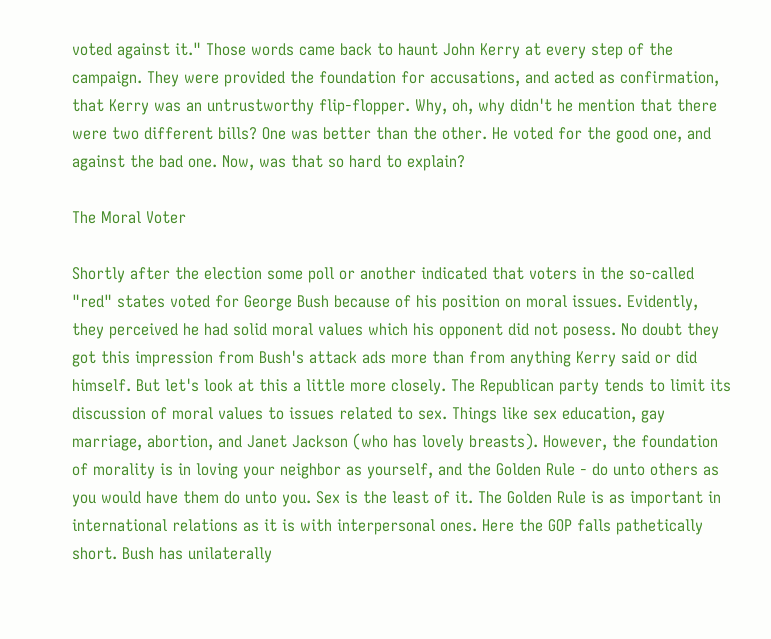voted against it." Those words came back to haunt John Kerry at every step of the campaign. They were provided the foundation for accusations, and acted as confirmation, that Kerry was an untrustworthy flip-flopper. Why, oh, why didn't he mention that there were two different bills? One was better than the other. He voted for the good one, and against the bad one. Now, was that so hard to explain?

The Moral Voter

Shortly after the election some poll or another indicated that voters in the so-called "red" states voted for George Bush because of his position on moral issues. Evidently, they perceived he had solid moral values which his opponent did not posess. No doubt they got this impression from Bush's attack ads more than from anything Kerry said or did himself. But let's look at this a little more closely. The Republican party tends to limit its discussion of moral values to issues related to sex. Things like sex education, gay marriage, abortion, and Janet Jackson (who has lovely breasts). However, the foundation of morality is in loving your neighbor as yourself, and the Golden Rule - do unto others as you would have them do unto you. Sex is the least of it. The Golden Rule is as important in international relations as it is with interpersonal ones. Here the GOP falls pathetically short. Bush has unilaterally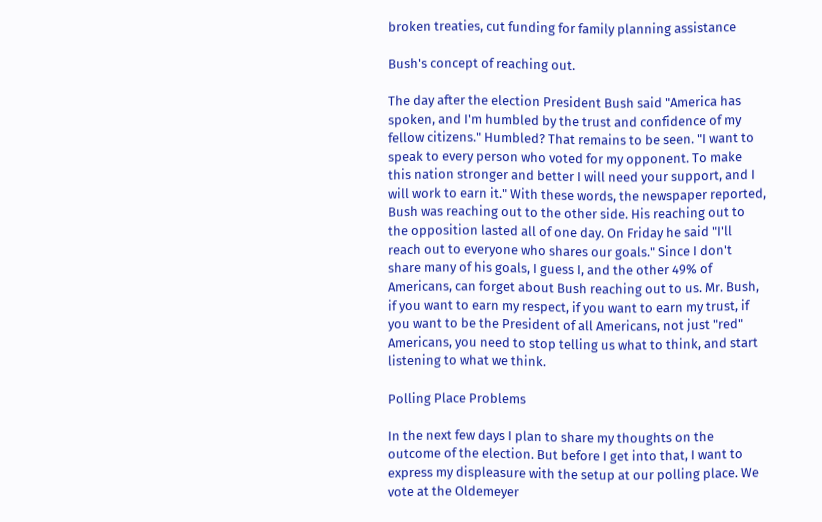broken treaties, cut funding for family planning assistance

Bush's concept of reaching out.

The day after the election President Bush said "America has spoken, and I'm humbled by the trust and confidence of my fellow citizens." Humbled? That remains to be seen. "I want to speak to every person who voted for my opponent. To make this nation stronger and better I will need your support, and I will work to earn it." With these words, the newspaper reported, Bush was reaching out to the other side. His reaching out to the opposition lasted all of one day. On Friday he said "I'll reach out to everyone who shares our goals." Since I don't share many of his goals, I guess I, and the other 49% of Americans, can forget about Bush reaching out to us. Mr. Bush, if you want to earn my respect, if you want to earn my trust, if you want to be the President of all Americans, not just "red" Americans, you need to stop telling us what to think, and start listening to what we think.

Polling Place Problems

In the next few days I plan to share my thoughts on the outcome of the election. But before I get into that, I want to express my displeasure with the setup at our polling place. We vote at the Oldemeyer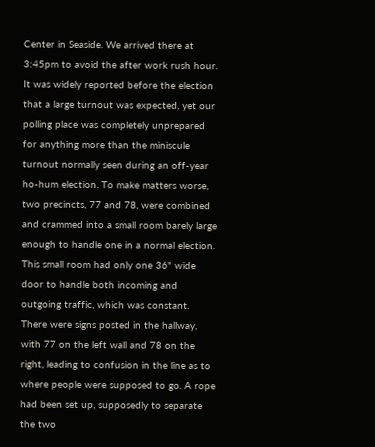Center in Seaside. We arrived there at 3:45pm to avoid the after work rush hour. It was widely reported before the election that a large turnout was expected, yet our polling place was completely unprepared for anything more than the miniscule turnout normally seen during an off-year ho-hum election. To make matters worse, two precincts, 77 and 78, were combined and crammed into a small room barely large enough to handle one in a normal election. This small room had only one 36" wide door to handle both incoming and outgoing traffic, which was constant. There were signs posted in the hallway, with 77 on the left wall and 78 on the right, leading to confusion in the line as to where people were supposed to go. A rope had been set up, supposedly to separate the two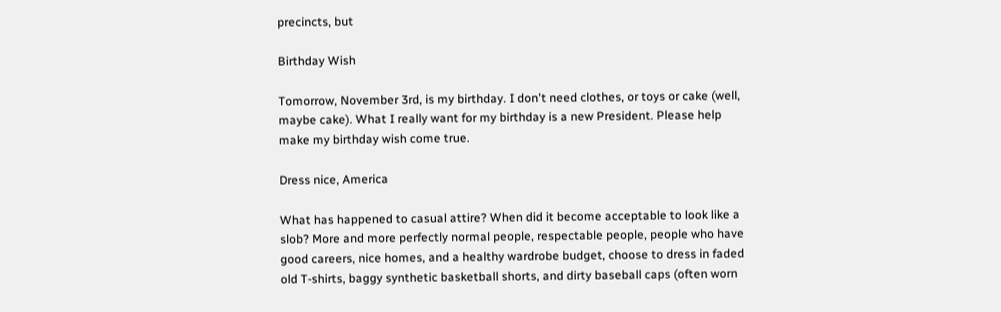precincts, but

Birthday Wish

Tomorrow, November 3rd, is my birthday. I don't need clothes, or toys or cake (well, maybe cake). What I really want for my birthday is a new President. Please help make my birthday wish come true.

Dress nice, America

What has happened to casual attire? When did it become acceptable to look like a slob? More and more perfectly normal people, respectable people, people who have good careers, nice homes, and a healthy wardrobe budget, choose to dress in faded old T-shirts, baggy synthetic basketball shorts, and dirty baseball caps (often worn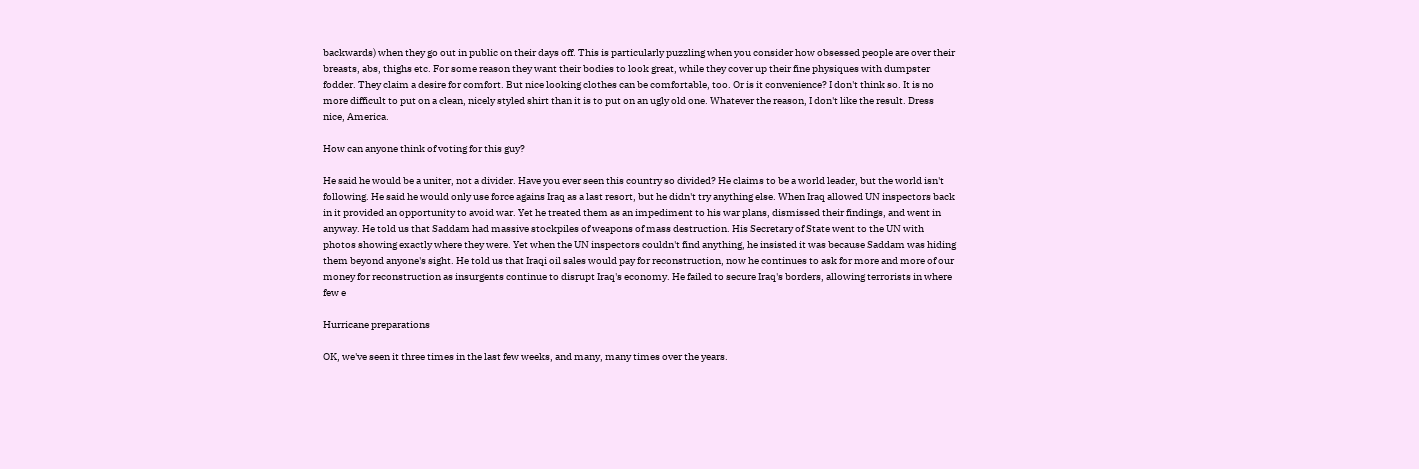backwards) when they go out in public on their days off. This is particularly puzzling when you consider how obsessed people are over their breasts, abs, thighs etc. For some reason they want their bodies to look great, while they cover up their fine physiques with dumpster fodder. They claim a desire for comfort. But nice looking clothes can be comfortable, too. Or is it convenience? I don't think so. It is no more difficult to put on a clean, nicely styled shirt than it is to put on an ugly old one. Whatever the reason, I don't like the result. Dress nice, America.

How can anyone think of voting for this guy?

He said he would be a uniter, not a divider. Have you ever seen this country so divided? He claims to be a world leader, but the world isn't following. He said he would only use force agains Iraq as a last resort, but he didn't try anything else. When Iraq allowed UN inspectors back in it provided an opportunity to avoid war. Yet he treated them as an impediment to his war plans, dismissed their findings, and went in anyway. He told us that Saddam had massive stockpiles of weapons of mass destruction. His Secretary of State went to the UN with photos showing exactly where they were. Yet when the UN inspectors couldn't find anything, he insisted it was because Saddam was hiding them beyond anyone's sight. He told us that Iraqi oil sales would pay for reconstruction, now he continues to ask for more and more of our money for reconstruction as insurgents continue to disrupt Iraq's economy. He failed to secure Iraq's borders, allowing terrorists in where few e

Hurricane preparations

OK, we've seen it three times in the last few weeks, and many, many times over the years.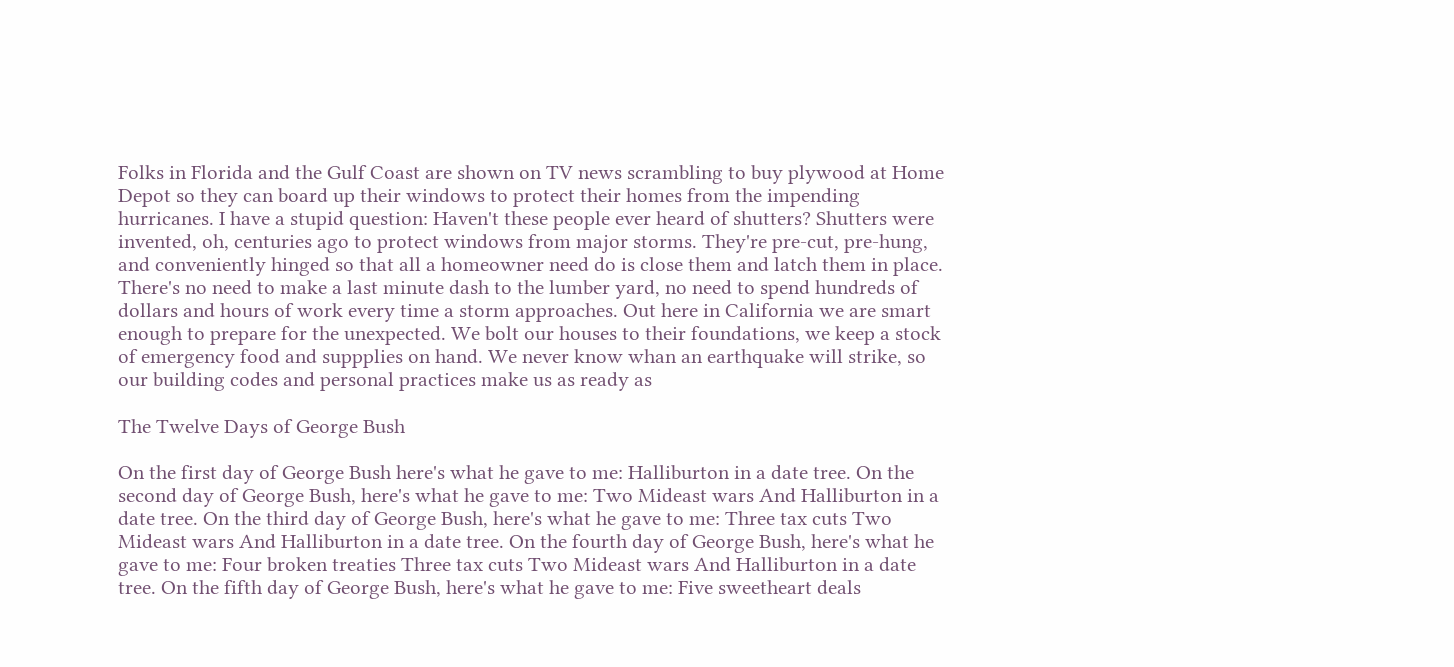Folks in Florida and the Gulf Coast are shown on TV news scrambling to buy plywood at Home Depot so they can board up their windows to protect their homes from the impending hurricanes. I have a stupid question: Haven't these people ever heard of shutters? Shutters were invented, oh, centuries ago to protect windows from major storms. They're pre-cut, pre-hung, and conveniently hinged so that all a homeowner need do is close them and latch them in place. There's no need to make a last minute dash to the lumber yard, no need to spend hundreds of dollars and hours of work every time a storm approaches. Out here in California we are smart enough to prepare for the unexpected. We bolt our houses to their foundations, we keep a stock of emergency food and suppplies on hand. We never know whan an earthquake will strike, so our building codes and personal practices make us as ready as

The Twelve Days of George Bush

On the first day of George Bush here's what he gave to me: Halliburton in a date tree. On the second day of George Bush, here's what he gave to me: Two Mideast wars And Halliburton in a date tree. On the third day of George Bush, here's what he gave to me: Three tax cuts Two Mideast wars And Halliburton in a date tree. On the fourth day of George Bush, here's what he gave to me: Four broken treaties Three tax cuts Two Mideast wars And Halliburton in a date tree. On the fifth day of George Bush, here's what he gave to me: Five sweetheart deals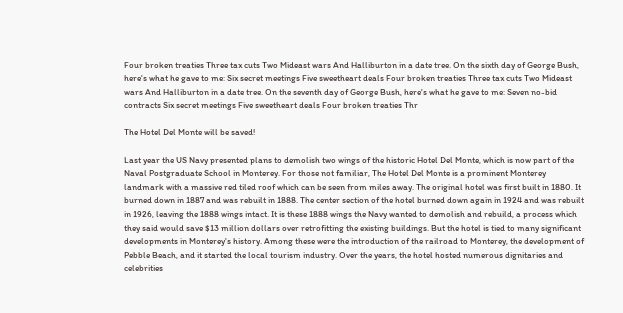Four broken treaties Three tax cuts Two Mideast wars And Halliburton in a date tree. On the sixth day of George Bush, here's what he gave to me: Six secret meetings Five sweetheart deals Four broken treaties Three tax cuts Two Mideast wars And Halliburton in a date tree. On the seventh day of George Bush, here's what he gave to me: Seven no-bid contracts Six secret meetings Five sweetheart deals Four broken treaties Thr

The Hotel Del Monte will be saved!

Last year the US Navy presented plans to demolish two wings of the historic Hotel Del Monte, which is now part of the Naval Postgraduate School in Monterey. For those not familiar, The Hotel Del Monte is a prominent Monterey landmark with a massive red tiled roof which can be seen from miles away. The original hotel was first built in 1880. It burned down in 1887 and was rebuilt in 1888. The center section of the hotel burned down again in 1924 and was rebuilt in 1926, leaving the 1888 wings intact. It is these 1888 wings the Navy wanted to demolish and rebuild, a process which they said would save $13 million dollars over retrofitting the existing buildings. But the hotel is tied to many significant developments in Monterey's history. Among these were the introduction of the railroad to Monterey, the development of Pebble Beach, and it started the local tourism industry. Over the years, the hotel hosted numerous dignitaries and celebrities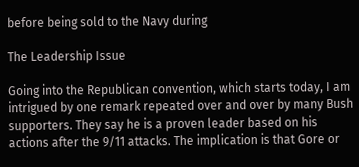before being sold to the Navy during

The Leadership Issue

Going into the Republican convention, which starts today, I am intrigued by one remark repeated over and over by many Bush supporters. They say he is a proven leader based on his actions after the 9/11 attacks. The implication is that Gore or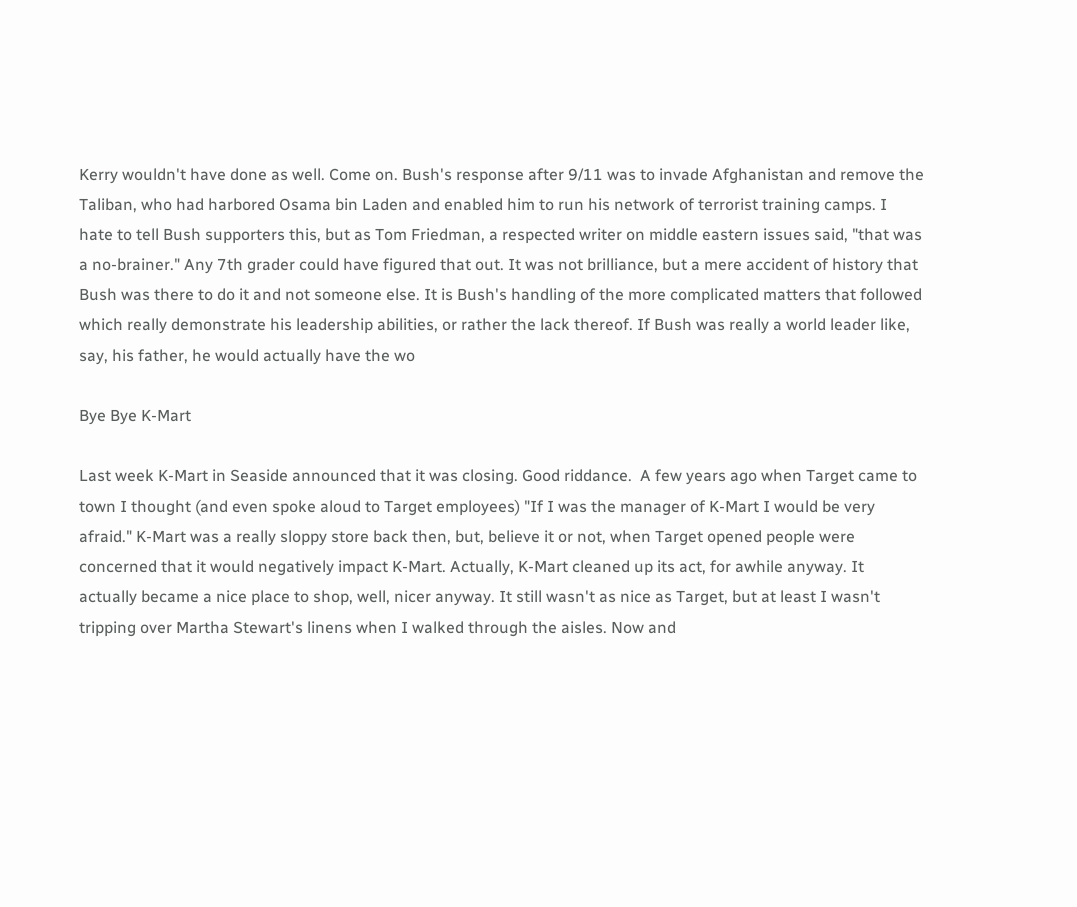Kerry wouldn't have done as well. Come on. Bush's response after 9/11 was to invade Afghanistan and remove the Taliban, who had harbored Osama bin Laden and enabled him to run his network of terrorist training camps. I hate to tell Bush supporters this, but as Tom Friedman, a respected writer on middle eastern issues said, "that was a no-brainer." Any 7th grader could have figured that out. It was not brilliance, but a mere accident of history that Bush was there to do it and not someone else. It is Bush's handling of the more complicated matters that followed which really demonstrate his leadership abilities, or rather the lack thereof. If Bush was really a world leader like, say, his father, he would actually have the wo

Bye Bye K-Mart

Last week K-Mart in Seaside announced that it was closing. Good riddance.  A few years ago when Target came to town I thought (and even spoke aloud to Target employees) "If I was the manager of K-Mart I would be very afraid." K-Mart was a really sloppy store back then, but, believe it or not, when Target opened people were concerned that it would negatively impact K-Mart. Actually, K-Mart cleaned up its act, for awhile anyway. It actually became a nice place to shop, well, nicer anyway. It still wasn't as nice as Target, but at least I wasn't tripping over Martha Stewart's linens when I walked through the aisles. Now and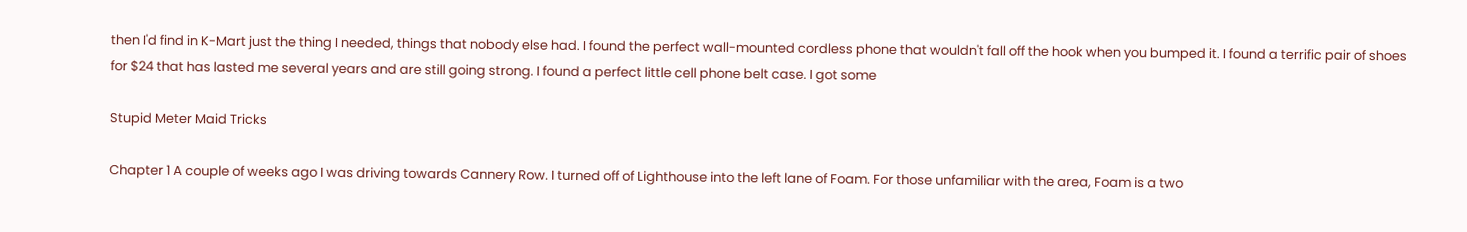then I'd find in K-Mart just the thing I needed, things that nobody else had. I found the perfect wall-mounted cordless phone that wouldn't fall off the hook when you bumped it. I found a terrific pair of shoes for $24 that has lasted me several years and are still going strong. I found a perfect little cell phone belt case. I got some

Stupid Meter Maid Tricks

Chapter 1 A couple of weeks ago I was driving towards Cannery Row. I turned off of Lighthouse into the left lane of Foam. For those unfamiliar with the area, Foam is a two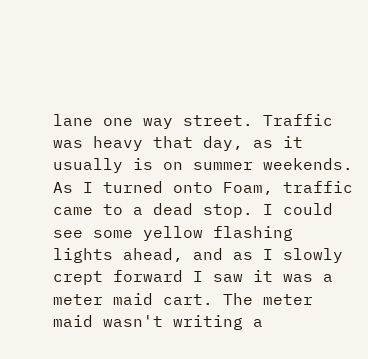lane one way street. Traffic was heavy that day, as it usually is on summer weekends. As I turned onto Foam, traffic came to a dead stop. I could see some yellow flashing lights ahead, and as I slowly crept forward I saw it was a meter maid cart. The meter maid wasn't writing a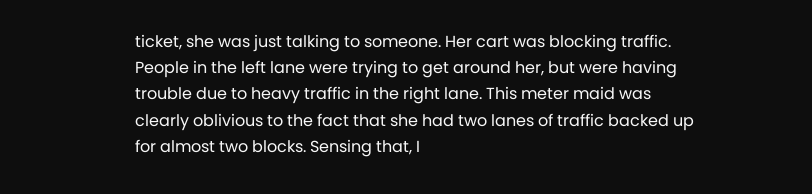ticket, she was just talking to someone. Her cart was blocking traffic. People in the left lane were trying to get around her, but were having trouble due to heavy traffic in the right lane. This meter maid was clearly oblivious to the fact that she had two lanes of traffic backed up for almost two blocks. Sensing that, I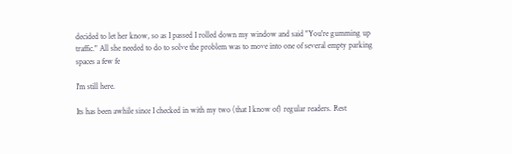decided to let her know, so as I passed I rolled down my window and said "You're gumming up traffic." All she needed to do to solve the problem was to move into one of several empty parking spaces a few fe

I'm still here.

Its has been awhile since I checked in with my two (that I know of) regular readers. Rest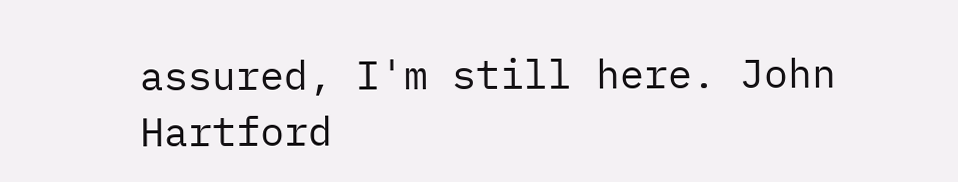assured, I'm still here. John Hartford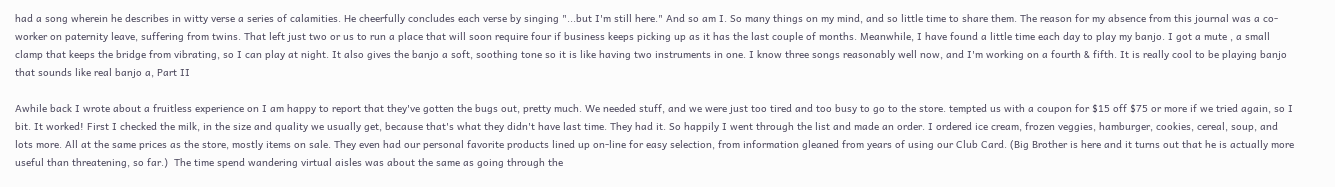had a song wherein he describes in witty verse a series of calamities. He cheerfully concludes each verse by singing "...but I'm still here." And so am I. So many things on my mind, and so little time to share them. The reason for my absence from this journal was a co-worker on paternity leave, suffering from twins. That left just two or us to run a place that will soon require four if business keeps picking up as it has the last couple of months. Meanwhile, I have found a little time each day to play my banjo. I got a mute , a small clamp that keeps the bridge from vibrating, so I can play at night. It also gives the banjo a soft, soothing tone so it is like having two instruments in one. I know three songs reasonably well now, and I'm working on a fourth & fifth. It is really cool to be playing banjo that sounds like real banjo a, Part II

Awhile back I wrote about a fruitless experience on I am happy to report that they've gotten the bugs out, pretty much. We needed stuff, and we were just too tired and too busy to go to the store. tempted us with a coupon for $15 off $75 or more if we tried again, so I bit. It worked! First I checked the milk, in the size and quality we usually get, because that's what they didn't have last time. They had it. So happily I went through the list and made an order. I ordered ice cream, frozen veggies, hamburger, cookies, cereal, soup, and lots more. All at the same prices as the store, mostly items on sale. They even had our personal favorite products lined up on-line for easy selection, from information gleaned from years of using our Club Card. (Big Brother is here and it turns out that he is actually more useful than threatening, so far.)  The time spend wandering virtual aisles was about the same as going through the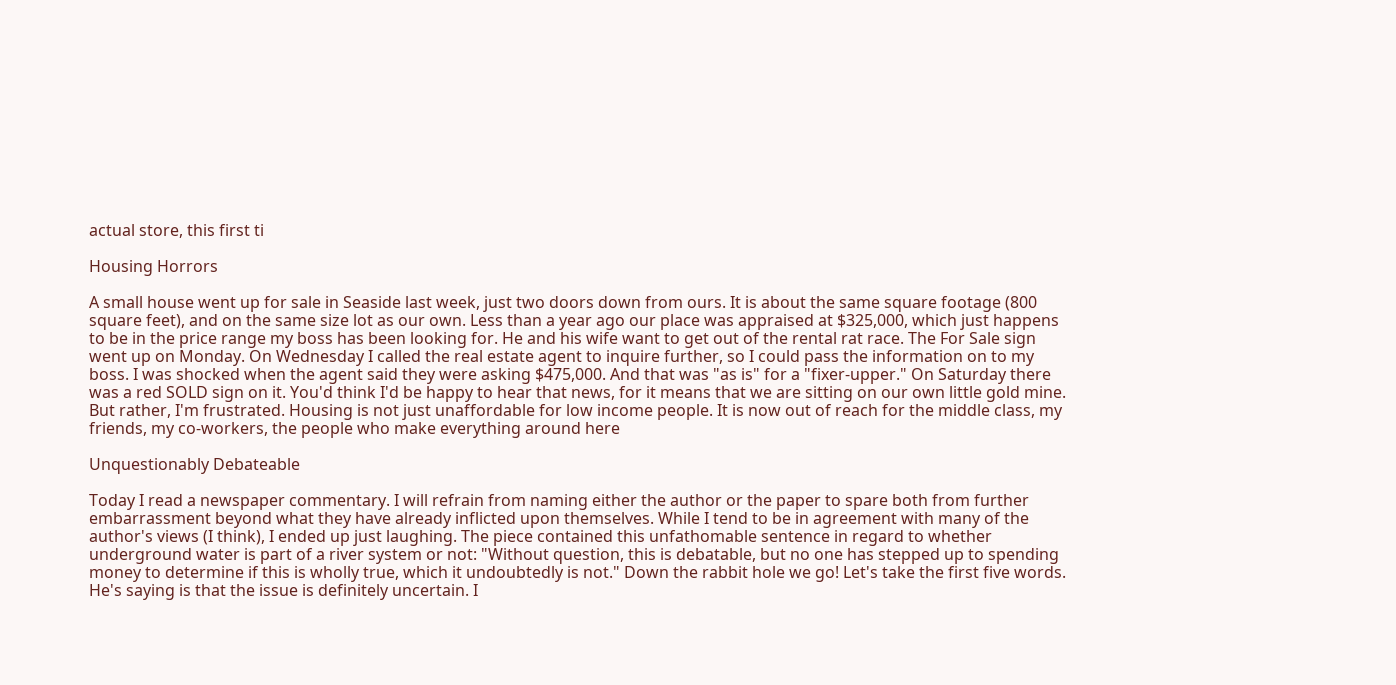actual store, this first ti

Housing Horrors

A small house went up for sale in Seaside last week, just two doors down from ours. It is about the same square footage (800 square feet), and on the same size lot as our own. Less than a year ago our place was appraised at $325,000, which just happens to be in the price range my boss has been looking for. He and his wife want to get out of the rental rat race. The For Sale sign went up on Monday. On Wednesday I called the real estate agent to inquire further, so I could pass the information on to my boss. I was shocked when the agent said they were asking $475,000. And that was "as is" for a "fixer-upper." On Saturday there was a red SOLD sign on it. You'd think I'd be happy to hear that news, for it means that we are sitting on our own little gold mine. But rather, I'm frustrated. Housing is not just unaffordable for low income people. It is now out of reach for the middle class, my friends, my co-workers, the people who make everything around here

Unquestionably Debateable

Today I read a newspaper commentary. I will refrain from naming either the author or the paper to spare both from further embarrassment beyond what they have already inflicted upon themselves. While I tend to be in agreement with many of the author's views (I think), I ended up just laughing. The piece contained this unfathomable sentence in regard to whether underground water is part of a river system or not: "Without question, this is debatable, but no one has stepped up to spending money to determine if this is wholly true, which it undoubtedly is not." Down the rabbit hole we go! Let's take the first five words. He's saying is that the issue is definitely uncertain. I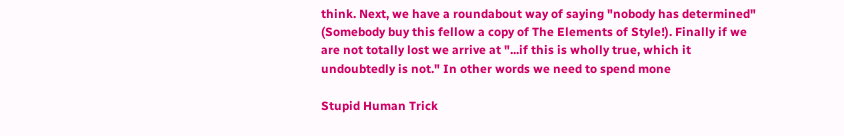think. Next, we have a roundabout way of saying "nobody has determined" (Somebody buy this fellow a copy of The Elements of Style!). Finally if we are not totally lost we arrive at "...if this is wholly true, which it undoubtedly is not." In other words we need to spend mone

Stupid Human Trick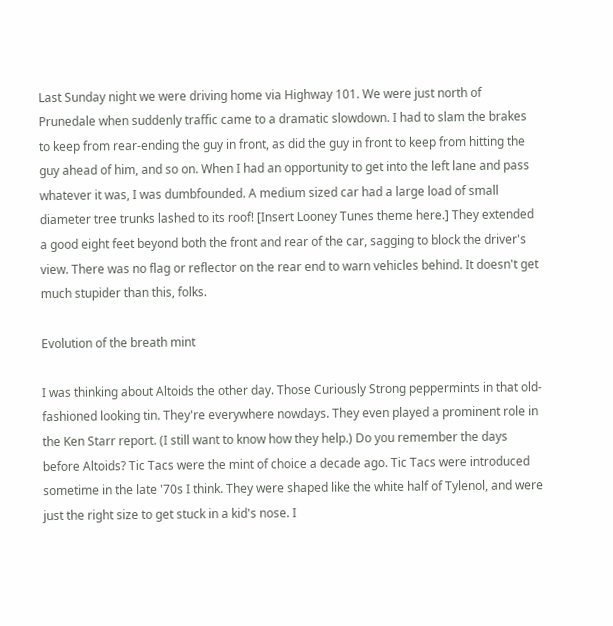Last Sunday night we were driving home via Highway 101. We were just north of Prunedale when suddenly traffic came to a dramatic slowdown. I had to slam the brakes to keep from rear-ending the guy in front, as did the guy in front to keep from hitting the guy ahead of him, and so on. When I had an opportunity to get into the left lane and pass whatever it was, I was dumbfounded. A medium sized car had a large load of small diameter tree trunks lashed to its roof! [Insert Looney Tunes theme here.] They extended a good eight feet beyond both the front and rear of the car, sagging to block the driver's view. There was no flag or reflector on the rear end to warn vehicles behind. It doesn't get much stupider than this, folks.

Evolution of the breath mint

I was thinking about Altoids the other day. Those Curiously Strong peppermints in that old-fashioned looking tin. They're everywhere nowdays. They even played a prominent role in the Ken Starr report. (I still want to know how they help.) Do you remember the days before Altoids? Tic Tacs were the mint of choice a decade ago. Tic Tacs were introduced sometime in the late '70s I think. They were shaped like the white half of Tylenol, and were just the right size to get stuck in a kid's nose. I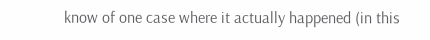know of one case where it actually happened (in this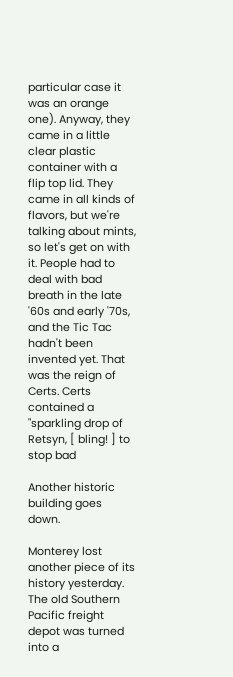particular case it was an orange one). Anyway, they came in a little clear plastic container with a flip top lid. They came in all kinds of flavors, but we're talking about mints, so let's get on with it. People had to deal with bad breath in the late '60s and early '70s, and the Tic Tac hadn't been invented yet. That was the reign of Certs. Certs contained a "sparkling drop of Retsyn, [ bling! ] to stop bad

Another historic building goes down.

Monterey lost another piece of its history yesterday. The old Southern Pacific freight depot was turned into a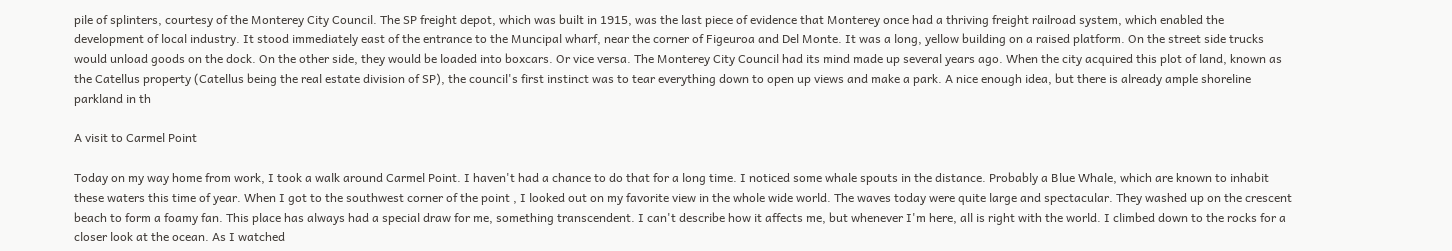pile of splinters, courtesy of the Monterey City Council. The SP freight depot, which was built in 1915, was the last piece of evidence that Monterey once had a thriving freight railroad system, which enabled the development of local industry. It stood immediately east of the entrance to the Muncipal wharf, near the corner of Figeuroa and Del Monte. It was a long, yellow building on a raised platform. On the street side trucks would unload goods on the dock. On the other side, they would be loaded into boxcars. Or vice versa. The Monterey City Council had its mind made up several years ago. When the city acquired this plot of land, known as the Catellus property (Catellus being the real estate division of SP), the council's first instinct was to tear everything down to open up views and make a park. A nice enough idea, but there is already ample shoreline parkland in th

A visit to Carmel Point

Today on my way home from work, I took a walk around Carmel Point. I haven't had a chance to do that for a long time. I noticed some whale spouts in the distance. Probably a Blue Whale, which are known to inhabit these waters this time of year. When I got to the southwest corner of the point , I looked out on my favorite view in the whole wide world. The waves today were quite large and spectacular. They washed up on the crescent beach to form a foamy fan. This place has always had a special draw for me, something transcendent. I can't describe how it affects me, but whenever I'm here, all is right with the world. I climbed down to the rocks for a closer look at the ocean. As I watched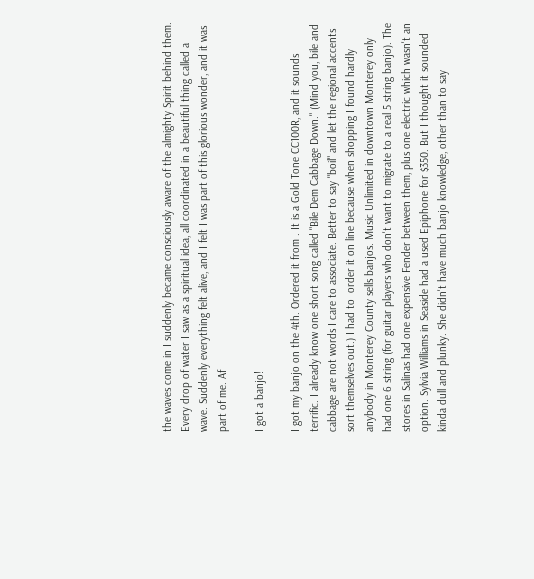the waves come in I suddenly became consciously aware of the almighty Spirit behind them. Every drop of water I saw as a spiritual idea, all coordinated in a beautiful thing called a wave. Suddenly everything felt alive, and I felt I was part of this glorious wonder, and it was part of me. Af

I got a banjo!

I got my banjo on the 4th. Ordered it from . It is a Gold Tone CC100R, and it sounds terrific. I already know one short song called "Bile Dem Cabbage Down." (Mind you, bile and cabbage are not words I care to associate. Better to say "boil" and let the regional accents sort themselves out.) I had to  order it on line because when shopping I found hardly anybody in Monterey County sells banjos. Music Unlimited in downtown Monterey only had one 6 string (for guitar players who don't want to migrate to a real 5 string banjo). The stores in Salinas had one expensive Fender between them, plus one electric which wasn't an option. Sylvia Williams in Seaside had a used Epiphone for $350. But I thought it sounded kinda dull and plunky. She didn't have much banjo knowledge, other than to say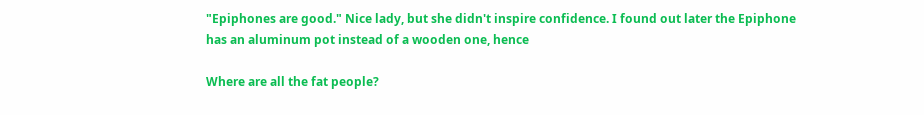"Epiphones are good." Nice lady, but she didn't inspire confidence. I found out later the Epiphone has an aluminum pot instead of a wooden one, hence

Where are all the fat people?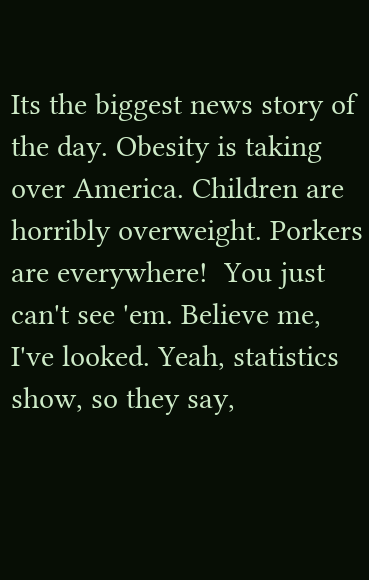Its the biggest news story of the day. Obesity is taking over America. Children are horribly overweight. Porkers are everywhere!  You just can't see 'em. Believe me, I've looked. Yeah, statistics show, so they say,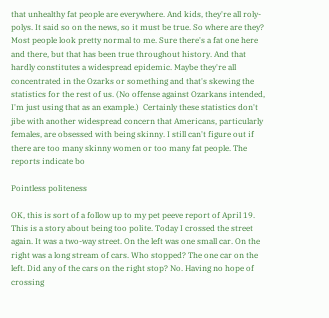that unhealthy fat people are everywhere. And kids, they're all roly-polys. It said so on the news, so it must be true. So where are they? Most people look pretty normal to me. Sure there's a fat one here and there, but that has been true throughout history. And that hardly constitutes a widespread epidemic. Maybe they're all concentrated in the Ozarks or something and that's skewing the statistics for the rest of us. (No offense against Ozarkans intended, I'm just using that as an example.)  Certainly these statistics don't jibe with another widespread concern that Americans, particularly females, are obsessed with being skinny. I still can't figure out if there are too many skinny women or too many fat people. The reports indicate bo

Pointless politeness

OK, this is sort of a follow up to my pet peeve report of April 19. This is a story about being too polite. Today I crossed the street again. It was a two-way street. On the left was one small car. On the right was a long stream of cars. Who stopped? The one car on the left. Did any of the cars on the right stop? No. Having no hope of crossing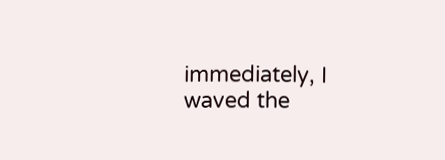immediately, I waved the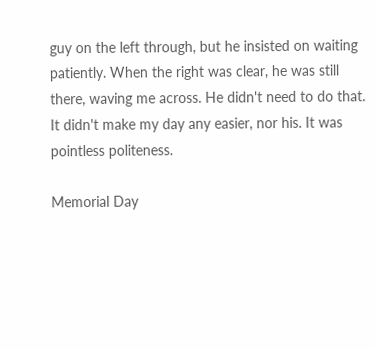guy on the left through, but he insisted on waiting patiently. When the right was clear, he was still there, waving me across. He didn't need to do that. It didn't make my day any easier, nor his. It was pointless politeness.

Memorial Day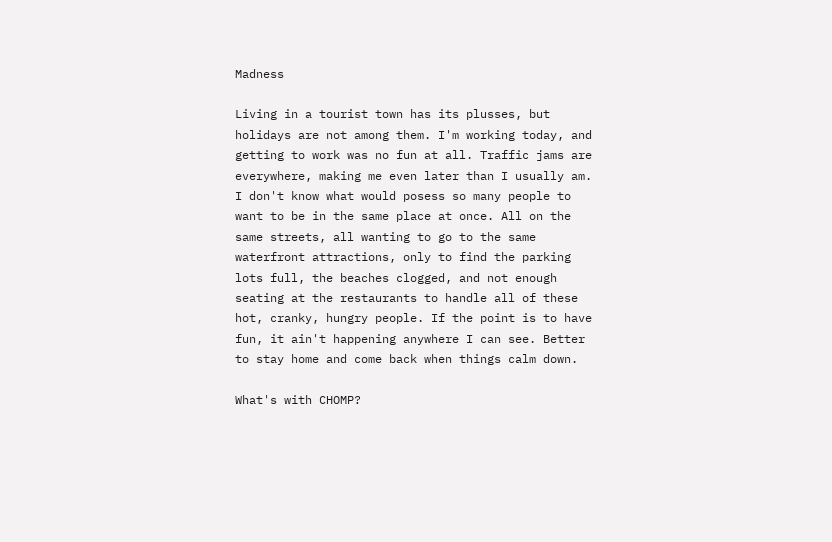Madness

Living in a tourist town has its plusses, but holidays are not among them. I'm working today, and getting to work was no fun at all. Traffic jams are everywhere, making me even later than I usually am. I don't know what would posess so many people to want to be in the same place at once. All on the same streets, all wanting to go to the same waterfront attractions, only to find the parking lots full, the beaches clogged, and not enough seating at the restaurants to handle all of these hot, cranky, hungry people. If the point is to have fun, it ain't happening anywhere I can see. Better to stay home and come back when things calm down.

What's with CHOMP?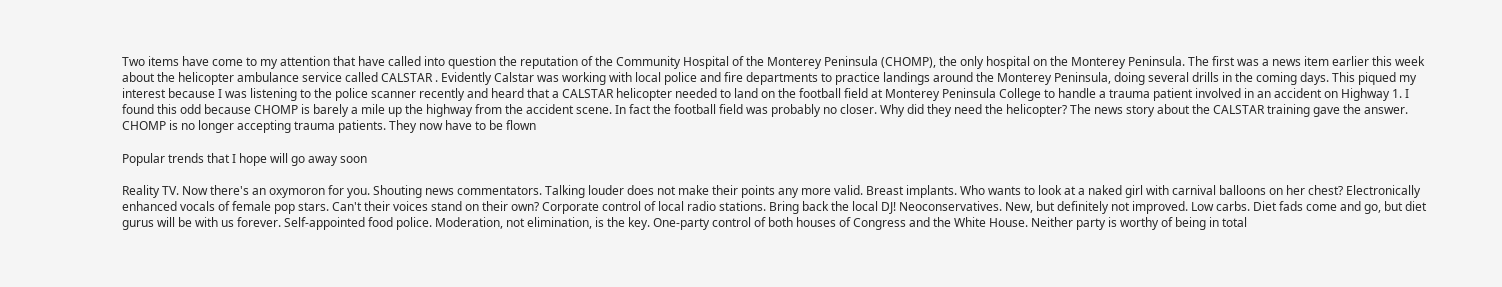Two items have come to my attention that have called into question the reputation of the Community Hospital of the Monterey Peninsula (CHOMP), the only hospital on the Monterey Peninsula. The first was a news item earlier this week about the helicopter ambulance service called CALSTAR . Evidently Calstar was working with local police and fire departments to practice landings around the Monterey Peninsula, doing several drills in the coming days. This piqued my interest because I was listening to the police scanner recently and heard that a CALSTAR helicopter needed to land on the football field at Monterey Peninsula College to handle a trauma patient involved in an accident on Highway 1. I found this odd because CHOMP is barely a mile up the highway from the accident scene. In fact the football field was probably no closer. Why did they need the helicopter? The news story about the CALSTAR training gave the answer. CHOMP is no longer accepting trauma patients. They now have to be flown

Popular trends that I hope will go away soon

Reality TV. Now there's an oxymoron for you. Shouting news commentators. Talking louder does not make their points any more valid. Breast implants. Who wants to look at a naked girl with carnival balloons on her chest? Electronically enhanced vocals of female pop stars. Can't their voices stand on their own? Corporate control of local radio stations. Bring back the local DJ! Neoconservatives. New, but definitely not improved. Low carbs. Diet fads come and go, but diet gurus will be with us forever. Self-appointed food police. Moderation, not elimination, is the key. One-party control of both houses of Congress and the White House. Neither party is worthy of being in total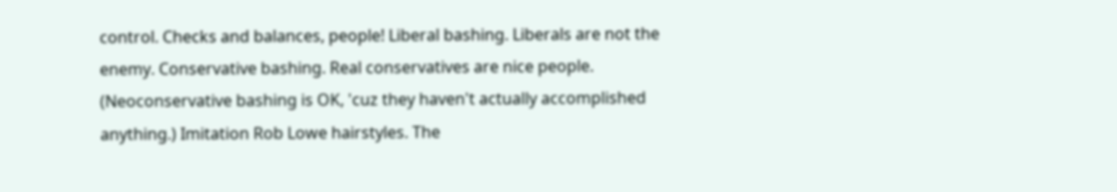control. Checks and balances, people! Liberal bashing. Liberals are not the enemy. Conservative bashing. Real conservatives are nice people. (Neoconservative bashing is OK, 'cuz they haven't actually accomplished anything.) Imitation Rob Lowe hairstyles. The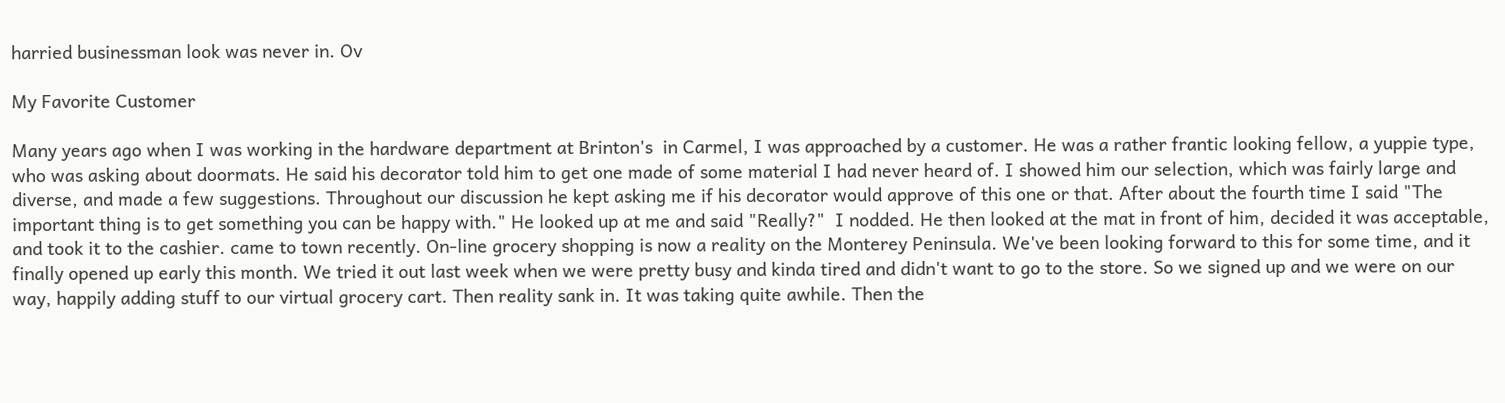harried businessman look was never in. Ov

My Favorite Customer

Many years ago when I was working in the hardware department at Brinton's  in Carmel, I was approached by a customer. He was a rather frantic looking fellow, a yuppie type, who was asking about doormats. He said his decorator told him to get one made of some material I had never heard of. I showed him our selection, which was fairly large and diverse, and made a few suggestions. Throughout our discussion he kept asking me if his decorator would approve of this one or that. After about the fourth time I said "The important thing is to get something you can be happy with." He looked up at me and said "Really?"  I nodded. He then looked at the mat in front of him, decided it was acceptable, and took it to the cashier. came to town recently. On-line grocery shopping is now a reality on the Monterey Peninsula. We've been looking forward to this for some time, and it finally opened up early this month. We tried it out last week when we were pretty busy and kinda tired and didn't want to go to the store. So we signed up and we were on our way, happily adding stuff to our virtual grocery cart. Then reality sank in. It was taking quite awhile. Then the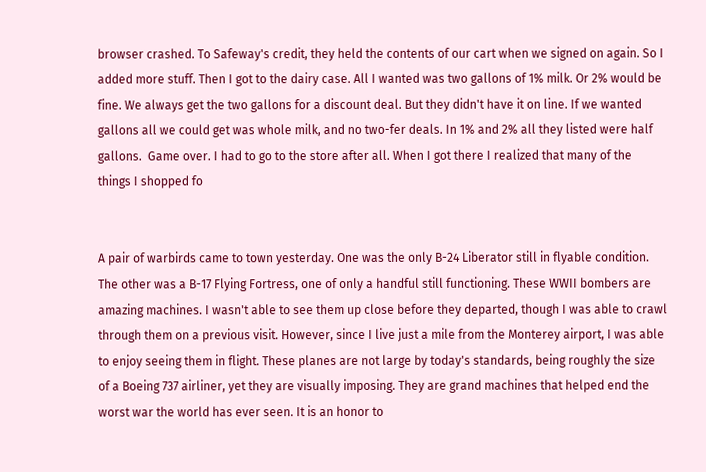browser crashed. To Safeway's credit, they held the contents of our cart when we signed on again. So I added more stuff. Then I got to the dairy case. All I wanted was two gallons of 1% milk. Or 2% would be fine. We always get the two gallons for a discount deal. But they didn't have it on line. If we wanted gallons all we could get was whole milk, and no two-fer deals. In 1% and 2% all they listed were half gallons.  Game over. I had to go to the store after all. When I got there I realized that many of the things I shopped fo


A pair of warbirds came to town yesterday. One was the only B-24 Liberator still in flyable condition. The other was a B-17 Flying Fortress, one of only a handful still functioning. These WWII bombers are amazing machines. I wasn't able to see them up close before they departed, though I was able to crawl through them on a previous visit. However, since I live just a mile from the Monterey airport, I was able to enjoy seeing them in flight. These planes are not large by today's standards, being roughly the size of a Boeing 737 airliner, yet they are visually imposing. They are grand machines that helped end the worst war the world has ever seen. It is an honor to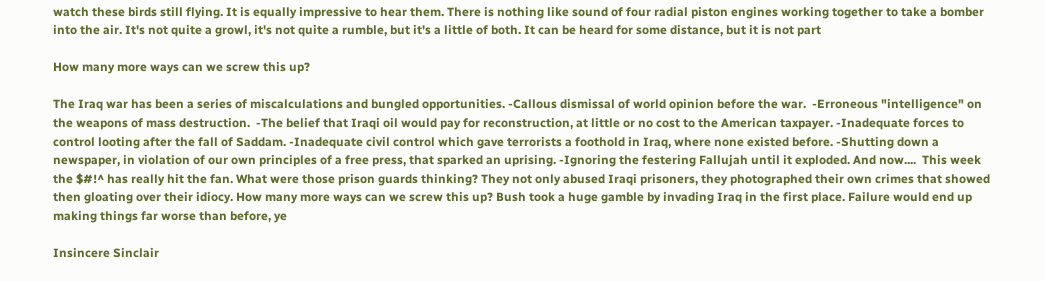watch these birds still flying. It is equally impressive to hear them. There is nothing like sound of four radial piston engines working together to take a bomber into the air. It's not quite a growl, it's not quite a rumble, but it's a little of both. It can be heard for some distance, but it is not part

How many more ways can we screw this up?

The Iraq war has been a series of miscalculations and bungled opportunities. -Callous dismissal of world opinion before the war.  -Erroneous "intelligence" on the weapons of mass destruction.  -The belief that Iraqi oil would pay for reconstruction, at little or no cost to the American taxpayer. -Inadequate forces to control looting after the fall of Saddam. -Inadequate civil control which gave terrorists a foothold in Iraq, where none existed before. -Shutting down a newspaper, in violation of our own principles of a free press, that sparked an uprising. -Ignoring the festering Fallujah until it exploded. And now....  This week the $#!^ has really hit the fan. What were those prison guards thinking? They not only abused Iraqi prisoners, they photographed their own crimes that showed then gloating over their idiocy. How many more ways can we screw this up? Bush took a huge gamble by invading Iraq in the first place. Failure would end up making things far worse than before, ye

Insincere Sinclair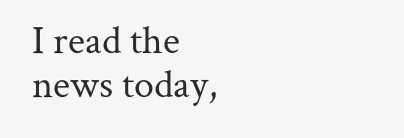I read the news today,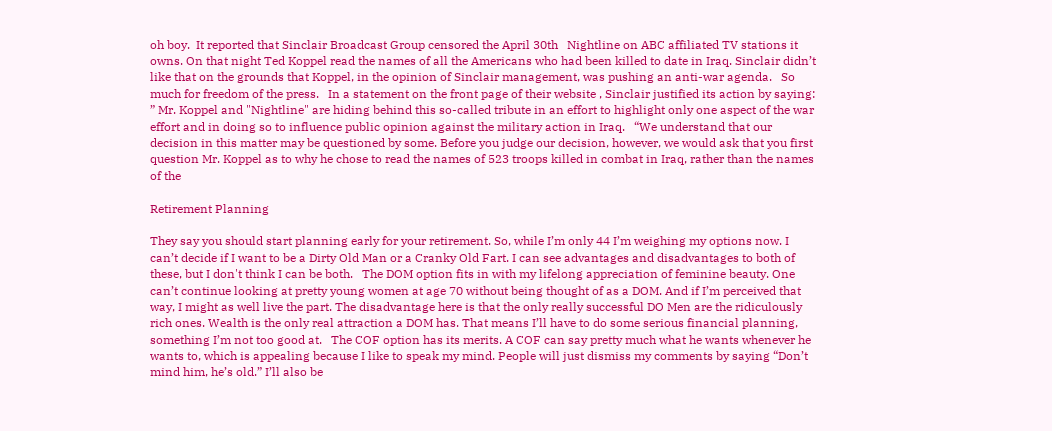oh boy.  It reported that Sinclair Broadcast Group censored the April 30th   Nightline on ABC affiliated TV stations it owns. On that night Ted Koppel read the names of all the Americans who had been killed to date in Iraq. Sinclair didn’t like that on the grounds that Koppel, in the opinion of Sinclair management, was pushing an anti-war agenda.   So much for freedom of the press.   In a statement on the front page of their website , Sinclair justified its action by saying: ” Mr. Koppel and "Nightline" are hiding behind this so-called tribute in an effort to highlight only one aspect of the war effort and in doing so to influence public opinion against the military action in Iraq.   “We understand that our decision in this matter may be questioned by some. Before you judge our decision, however, we would ask that you first question Mr. Koppel as to why he chose to read the names of 523 troops killed in combat in Iraq, rather than the names of the

Retirement Planning

They say you should start planning early for your retirement. So, while I’m only 44 I’m weighing my options now. I can’t decide if I want to be a Dirty Old Man or a Cranky Old Fart. I can see advantages and disadvantages to both of these, but I don't think I can be both.   The DOM option fits in with my lifelong appreciation of feminine beauty. One can’t continue looking at pretty young women at age 70 without being thought of as a DOM. And if I’m perceived that way, I might as well live the part. The disadvantage here is that the only really successful DO Men are the ridiculously rich ones. Wealth is the only real attraction a DOM has. That means I’ll have to do some serious financial planning, something I’m not too good at.   The COF option has its merits. A COF can say pretty much what he wants whenever he wants to, which is appealing because I like to speak my mind. People will just dismiss my comments by saying “Don’t mind him, he’s old.” I’ll also be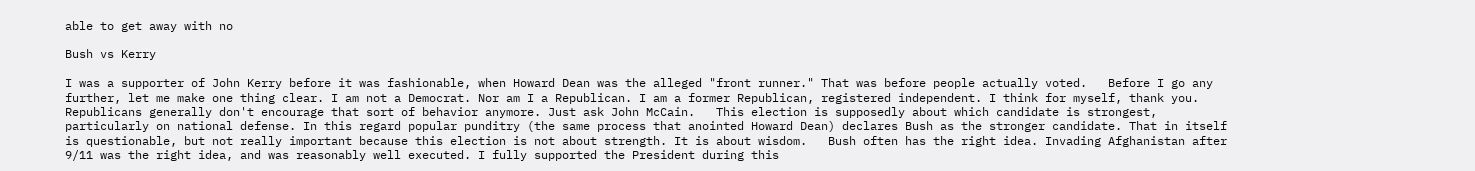able to get away with no

Bush vs Kerry

I was a supporter of John Kerry before it was fashionable, when Howard Dean was the alleged "front runner." That was before people actually voted.   Before I go any further, let me make one thing clear. I am not a Democrat. Nor am I a Republican. I am a former Republican, registered independent. I think for myself, thank you. Republicans generally don't encourage that sort of behavior anymore. Just ask John McCain.   This election is supposedly about which candidate is strongest, particularly on national defense. In this regard popular punditry (the same process that anointed Howard Dean) declares Bush as the stronger candidate. That in itself is questionable, but not really important because this election is not about strength. It is about wisdom.   Bush often has the right idea. Invading Afghanistan after 9/11 was the right idea, and was reasonably well executed. I fully supported the President during this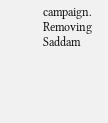campaign. Removing Saddam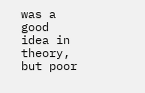was a good idea in theory, but poor